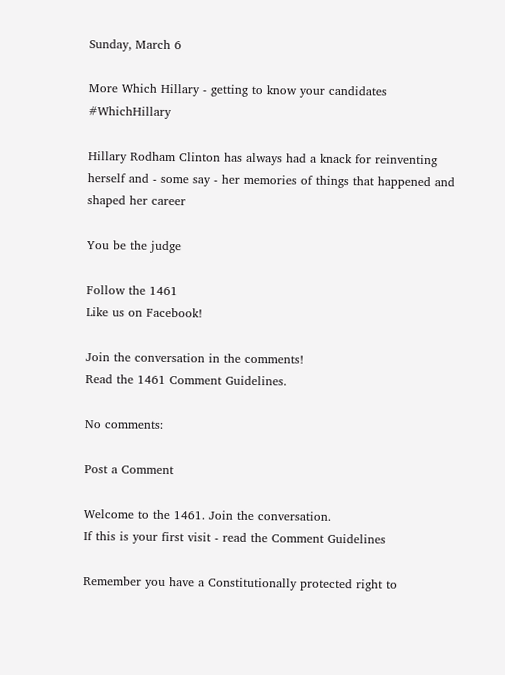Sunday, March 6

More Which Hillary - getting to know your candidates #WhichHillary

Hillary Rodham Clinton has always had a knack for reinventing herself and - some say - her memories of things that happened and shaped her career

You be the judge

Follow the 1461
Like us on Facebook!

Join the conversation in the comments!
Read the 1461 Comment Guidelines.

No comments:

Post a Comment

Welcome to the 1461. Join the conversation.
If this is your first visit - read the Comment Guidelines

Remember you have a Constitutionally protected right to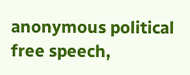anonymous political free speech,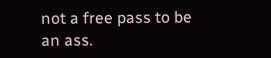not a free pass to be an ass.